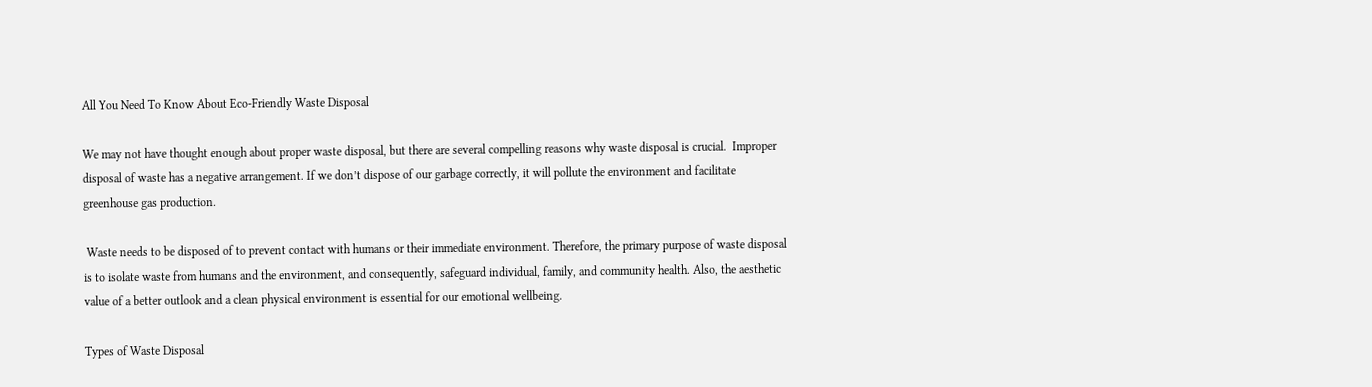All You Need To Know About Eco-Friendly Waste Disposal

We may not have thought enough about proper waste disposal, but there are several compelling reasons why waste disposal is crucial.  Improper disposal of waste has a negative arrangement. If we don’t dispose of our garbage correctly, it will pollute the environment and facilitate greenhouse gas production.

 Waste needs to be disposed of to prevent contact with humans or their immediate environment. Therefore, the primary purpose of waste disposal is to isolate waste from humans and the environment, and consequently, safeguard individual, family, and community health. Also, the aesthetic value of a better outlook and a clean physical environment is essential for our emotional wellbeing.

Types of Waste Disposal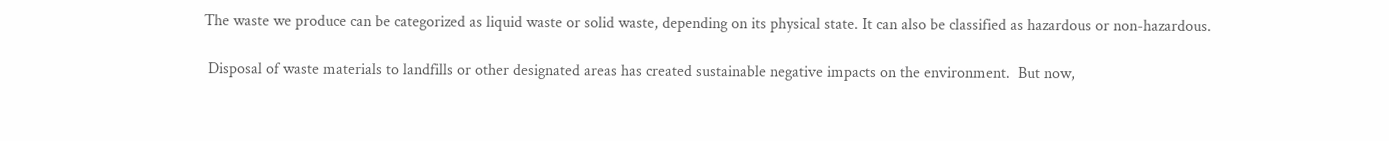The waste we produce can be categorized as liquid waste or solid waste, depending on its physical state. It can also be classified as hazardous or non-hazardous.

 Disposal of waste materials to landfills or other designated areas has created sustainable negative impacts on the environment.  But now,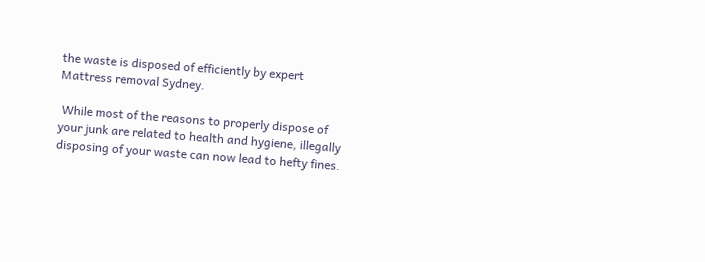the waste is disposed of efficiently by expert Mattress removal Sydney.

 While most of the reasons to properly dispose of your junk are related to health and hygiene, illegally disposing of your waste can now lead to hefty fines.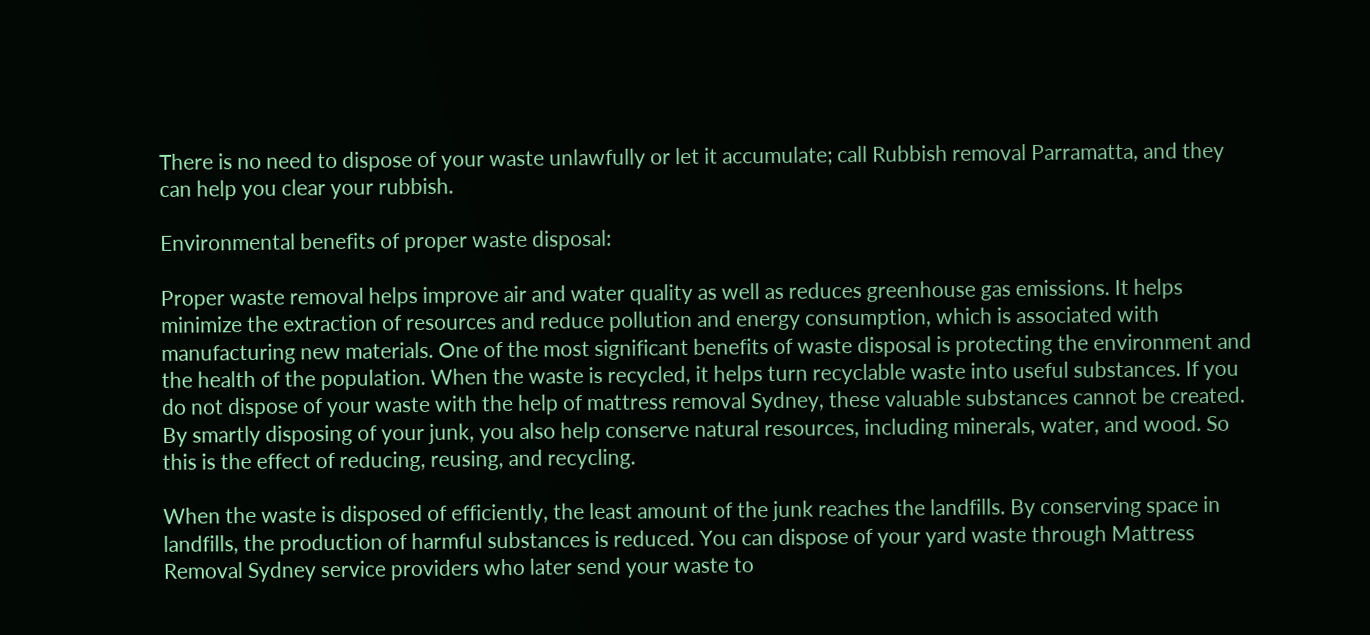There is no need to dispose of your waste unlawfully or let it accumulate; call Rubbish removal Parramatta, and they can help you clear your rubbish.

Environmental benefits of proper waste disposal:

Proper waste removal helps improve air and water quality as well as reduces greenhouse gas emissions. It helps minimize the extraction of resources and reduce pollution and energy consumption, which is associated with manufacturing new materials. One of the most significant benefits of waste disposal is protecting the environment and the health of the population. When the waste is recycled, it helps turn recyclable waste into useful substances. If you do not dispose of your waste with the help of mattress removal Sydney, these valuable substances cannot be created. By smartly disposing of your junk, you also help conserve natural resources, including minerals, water, and wood. So this is the effect of reducing, reusing, and recycling.

When the waste is disposed of efficiently, the least amount of the junk reaches the landfills. By conserving space in landfills, the production of harmful substances is reduced. You can dispose of your yard waste through Mattress Removal Sydney service providers who later send your waste to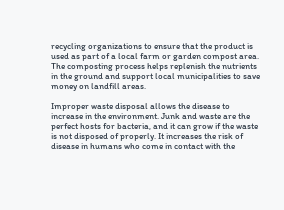recycling organizations to ensure that the product is used as part of a local farm or garden compost area. The composting process helps replenish the nutrients in the ground and support local municipalities to save money on landfill areas.

Improper waste disposal allows the disease to increase in the environment. Junk and waste are the perfect hosts for bacteria, and it can grow if the waste is not disposed of properly. It increases the risk of disease in humans who come in contact with the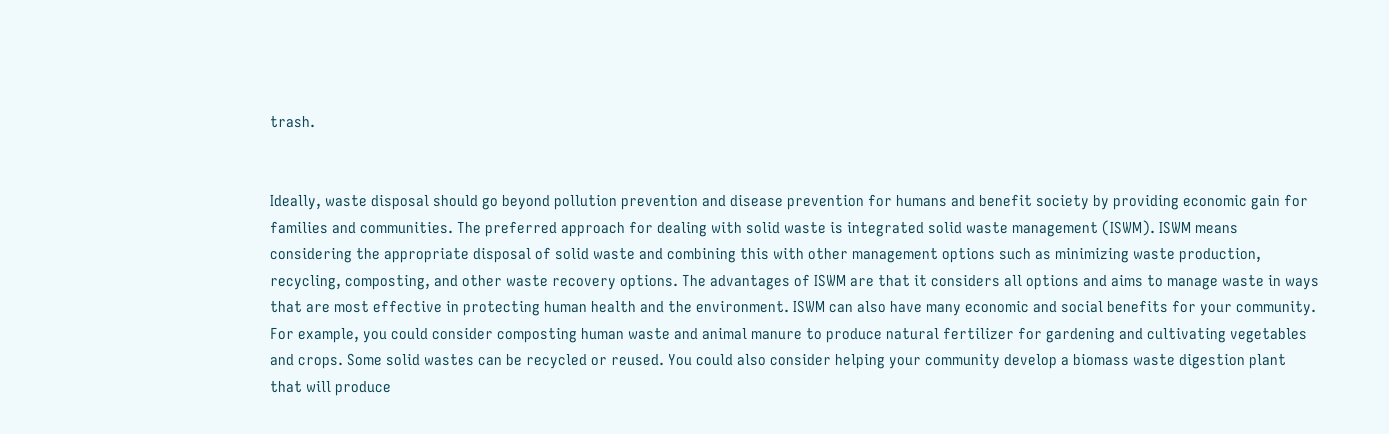trash.


Ideally, waste disposal should go beyond pollution prevention and disease prevention for humans and benefit society by providing economic gain for families and communities. The preferred approach for dealing with solid waste is integrated solid waste management (ISWM). ISWM means considering the appropriate disposal of solid waste and combining this with other management options such as minimizing waste production, recycling, composting, and other waste recovery options. The advantages of ISWM are that it considers all options and aims to manage waste in ways that are most effective in protecting human health and the environment. ISWM can also have many economic and social benefits for your community. For example, you could consider composting human waste and animal manure to produce natural fertilizer for gardening and cultivating vegetables and crops. Some solid wastes can be recycled or reused. You could also consider helping your community develop a biomass waste digestion plant that will produce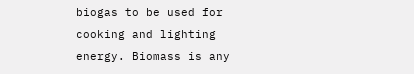biogas to be used for cooking and lighting energy. Biomass is any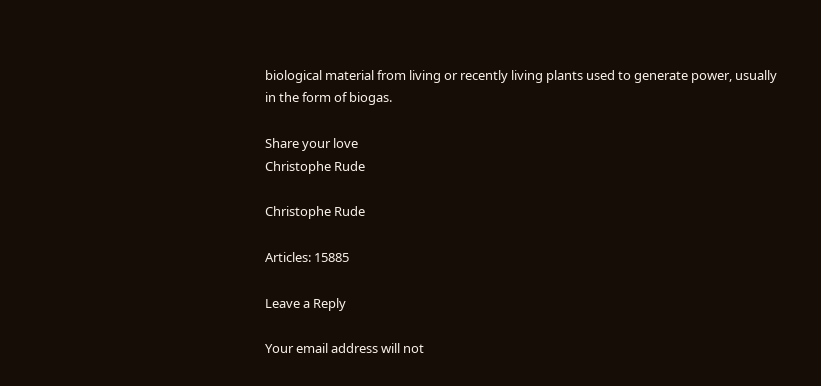biological material from living or recently living plants used to generate power, usually in the form of biogas.

Share your love
Christophe Rude

Christophe Rude

Articles: 15885

Leave a Reply

Your email address will not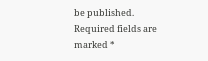be published. Required fields are marked *